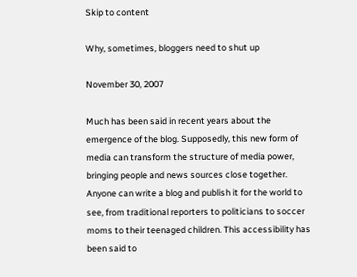Skip to content

Why, sometimes, bloggers need to shut up

November 30, 2007

Much has been said in recent years about the emergence of the blog. Supposedly, this new form of media can transform the structure of media power, bringing people and news sources close together. Anyone can write a blog and publish it for the world to see, from traditional reporters to politicians to soccer moms to their teenaged children. This accessibility has been said to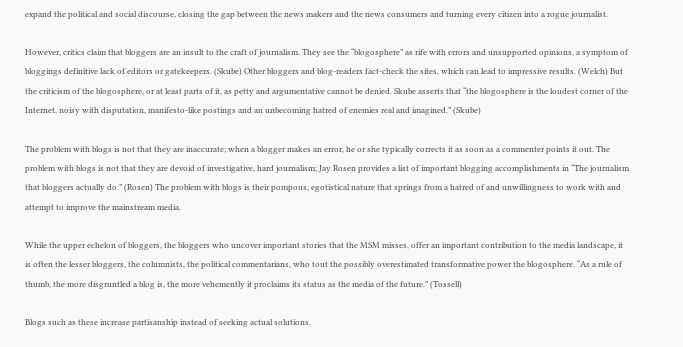expand the political and social discourse, closing the gap between the news makers and the news consumers and turning every citizen into a rogue journalist.

However, critics claim that bloggers are an insult to the craft of journalism. They see the “blogosphere” as rife with errors and unsupported opinions, a symptom of bloggings definitive lack of editors or gatekeepers. (Skube) Other bloggers and blog-readers fact-check the sites, which can lead to impressive results. (Welch) But the criticism of the blogosphere, or at least parts of it, as petty and argumentative cannot be denied. Skube asserts that “the blogosphere is the loudest corner of the Internet, noisy with disputation, manifesto-like postings and an unbecoming hatred of enemies real and imagined.” (Skube)

The problem with blogs is not that they are inaccurate; when a blogger makes an error, he or she typically corrects it as soon as a commenter points it out. The problem with blogs is not that they are devoid of investigative, hard journalism; Jay Rosen provides a list of important blogging accomplishments in “The journalism that bloggers actually do.” (Rosen) The problem with blogs is their pompous, egotistical nature that springs from a hatred of and unwillingness to work with and attempt to improve the mainstream media.

While the upper echelon of bloggers, the bloggers who uncover important stories that the MSM misses, offer an important contribution to the media landscape, it is often the lesser bloggers, the columnists, the political commentarians, who tout the possibly overestimated transformative power the blogosphere. “As a rule of thumb, the more disgruntled a blog is, the more vehemently it proclaims its status as the media of the future.” (Tossell)

Blogs such as these increase partisanship instead of seeking actual solutions.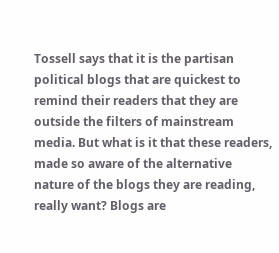Tossell says that it is the partisan political blogs that are quickest to remind their readers that they are outside the filters of mainstream media. But what is it that these readers, made so aware of the alternative nature of the blogs they are reading, really want? Blogs are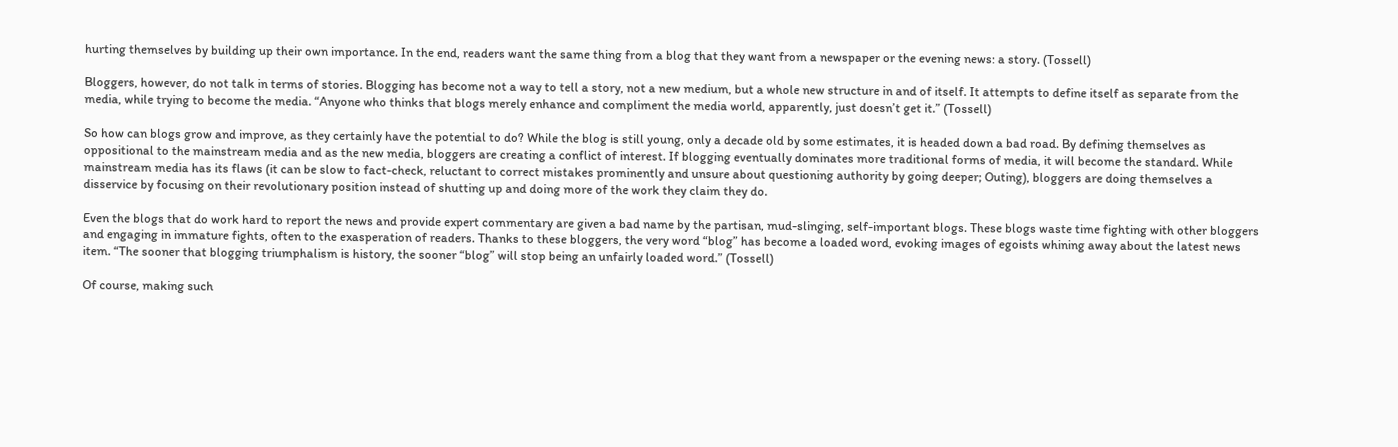hurting themselves by building up their own importance. In the end, readers want the same thing from a blog that they want from a newspaper or the evening news: a story. (Tossell)

Bloggers, however, do not talk in terms of stories. Blogging has become not a way to tell a story, not a new medium, but a whole new structure in and of itself. It attempts to define itself as separate from the media, while trying to become the media. “Anyone who thinks that blogs merely enhance and compliment the media world, apparently, just doesn’t get it.” (Tossell)

So how can blogs grow and improve, as they certainly have the potential to do? While the blog is still young, only a decade old by some estimates, it is headed down a bad road. By defining themselves as oppositional to the mainstream media and as the new media, bloggers are creating a conflict of interest. If blogging eventually dominates more traditional forms of media, it will become the standard. While mainstream media has its flaws (it can be slow to fact-check, reluctant to correct mistakes prominently and unsure about questioning authority by going deeper; Outing), bloggers are doing themselves a disservice by focusing on their revolutionary position instead of shutting up and doing more of the work they claim they do.

Even the blogs that do work hard to report the news and provide expert commentary are given a bad name by the partisan, mud-slinging, self-important blogs. These blogs waste time fighting with other bloggers and engaging in immature fights, often to the exasperation of readers. Thanks to these bloggers, the very word “blog” has become a loaded word, evoking images of egoists whining away about the latest news item. “The sooner that blogging triumphalism is history, the sooner “blog” will stop being an unfairly loaded word.” (Tossell)

Of course, making such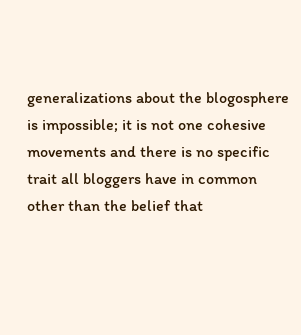generalizations about the blogosphere is impossible; it is not one cohesive movements and there is no specific trait all bloggers have in common other than the belief that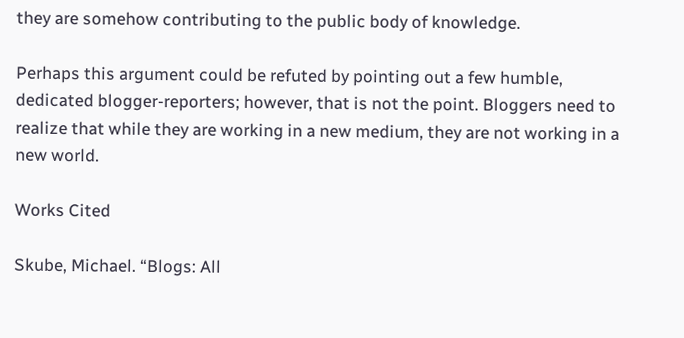they are somehow contributing to the public body of knowledge.

Perhaps this argument could be refuted by pointing out a few humble, dedicated blogger-reporters; however, that is not the point. Bloggers need to realize that while they are working in a new medium, they are not working in a new world.

Works Cited

Skube, Michael. “Blogs: All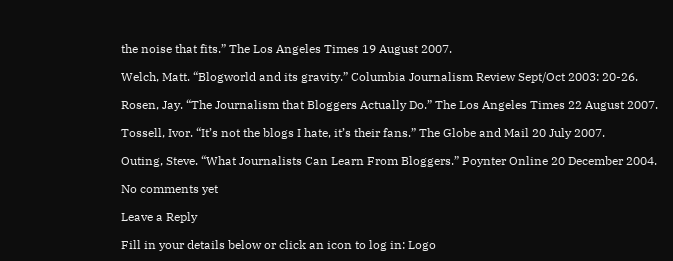the noise that fits.” The Los Angeles Times 19 August 2007.

Welch, Matt. “Blogworld and its gravity.” Columbia Journalism Review Sept/Oct 2003: 20-26.

Rosen, Jay. “The Journalism that Bloggers Actually Do.” The Los Angeles Times 22 August 2007.

Tossell, Ivor. “It’s not the blogs I hate, it’s their fans.” The Globe and Mail 20 July 2007.

Outing, Steve. “What Journalists Can Learn From Bloggers.” Poynter Online 20 December 2004.

No comments yet

Leave a Reply

Fill in your details below or click an icon to log in: Logo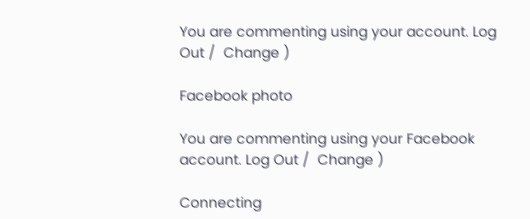You are commenting using your account. Log Out /  Change )

Facebook photo

You are commenting using your Facebook account. Log Out /  Change )

Connecting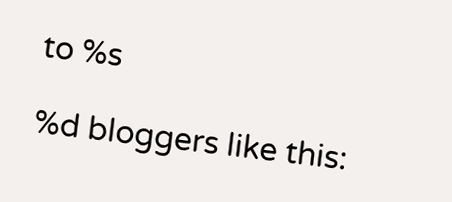to %s

%d bloggers like this: